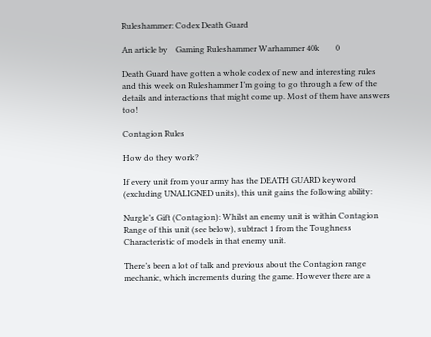Ruleshammer: Codex Death Guard

An article by    Gaming Ruleshammer Warhammer 40k        0

Death Guard have gotten a whole codex of new and interesting rules and this week on Ruleshammer I’m going to go through a few of the details and interactions that might come up. Most of them have answers too!

Contagion Rules

How do they work?

If every unit from your army has the DEATH GUARD keyword (excluding UNALIGNED units), this unit gains the following ability:

Nurgle’s Gift (Contagion): Whilst an enemy unit is within Contagion Range of this unit (see below), subtract 1 from the Toughness Characteristic of models in that enemy unit.

There’s been a lot of talk and previous about the Contagion range mechanic, which increments during the game. However there are a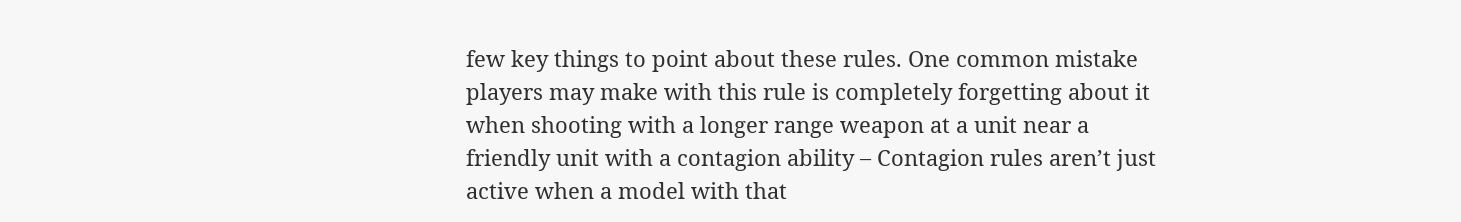few key things to point about these rules. One common mistake players may make with this rule is completely forgetting about it when shooting with a longer range weapon at a unit near a friendly unit with a contagion ability – Contagion rules aren’t just active when a model with that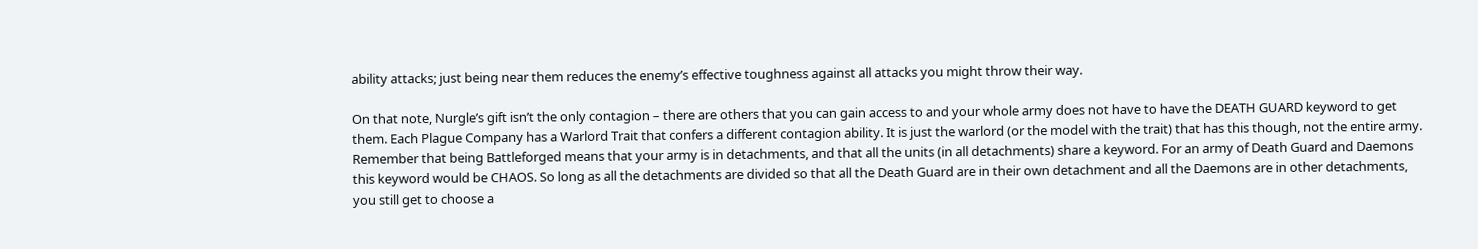ability attacks; just being near them reduces the enemy’s effective toughness against all attacks you might throw their way.

On that note, Nurgle’s gift isn’t the only contagion – there are others that you can gain access to and your whole army does not have to have the DEATH GUARD keyword to get them. Each Plague Company has a Warlord Trait that confers a different contagion ability. It is just the warlord (or the model with the trait) that has this though, not the entire army. Remember that being Battleforged means that your army is in detachments, and that all the units (in all detachments) share a keyword. For an army of Death Guard and Daemons this keyword would be CHAOS. So long as all the detachments are divided so that all the Death Guard are in their own detachment and all the Daemons are in other detachments, you still get to choose a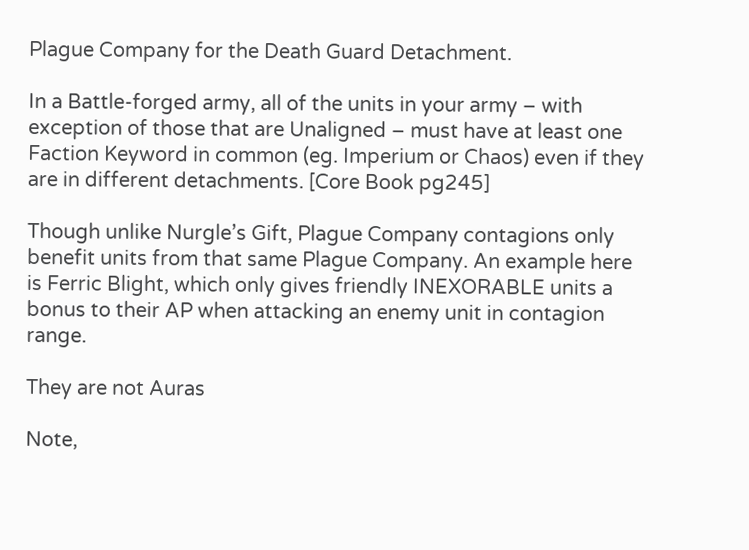Plague Company for the Death Guard Detachment.

In a Battle-forged army, all of the units in your army – with exception of those that are Unaligned – must have at least one Faction Keyword in common (eg. Imperium or Chaos) even if they are in different detachments. [Core Book pg245]

Though unlike Nurgle’s Gift, Plague Company contagions only benefit units from that same Plague Company. An example here is Ferric Blight, which only gives friendly INEXORABLE units a bonus to their AP when attacking an enemy unit in contagion range.

They are not Auras

Note,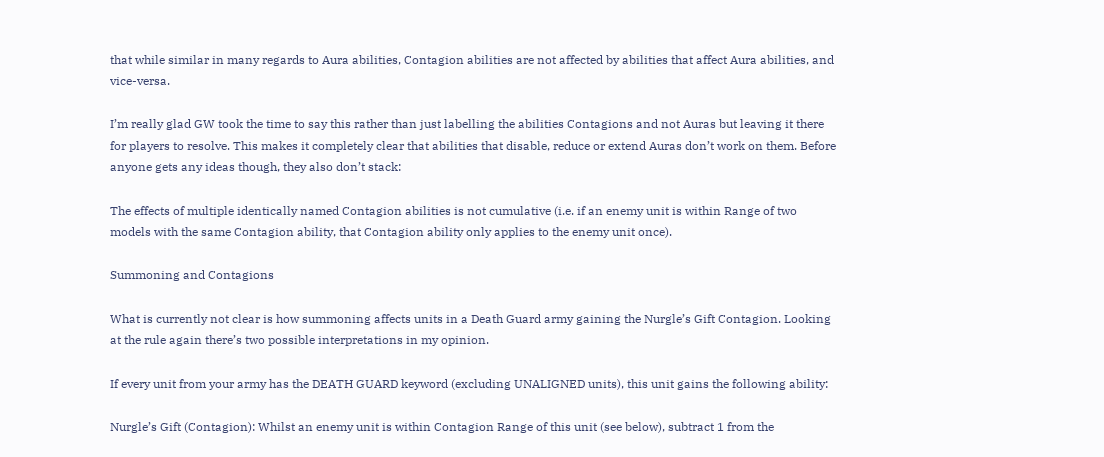that while similar in many regards to Aura abilities, Contagion abilities are not affected by abilities that affect Aura abilities, and vice-versa.

I’m really glad GW took the time to say this rather than just labelling the abilities Contagions and not Auras but leaving it there for players to resolve. This makes it completely clear that abilities that disable, reduce or extend Auras don’t work on them. Before anyone gets any ideas though, they also don’t stack:

The effects of multiple identically named Contagion abilities is not cumulative (i.e. if an enemy unit is within Range of two models with the same Contagion ability, that Contagion ability only applies to the enemy unit once).

Summoning and Contagions

What is currently not clear is how summoning affects units in a Death Guard army gaining the Nurgle’s Gift Contagion. Looking at the rule again there’s two possible interpretations in my opinion.

If every unit from your army has the DEATH GUARD keyword (excluding UNALIGNED units), this unit gains the following ability:

Nurgle’s Gift (Contagion): Whilst an enemy unit is within Contagion Range of this unit (see below), subtract 1 from the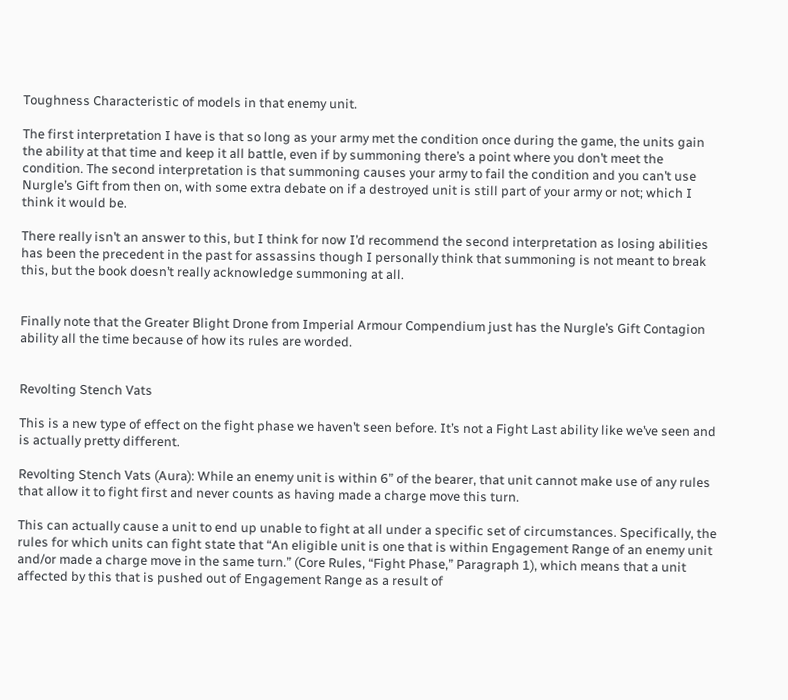Toughness Characteristic of models in that enemy unit.

The first interpretation I have is that so long as your army met the condition once during the game, the units gain the ability at that time and keep it all battle, even if by summoning there’s a point where you don’t meet the condition. The second interpretation is that summoning causes your army to fail the condition and you can’t use Nurgle’s Gift from then on, with some extra debate on if a destroyed unit is still part of your army or not; which I think it would be.

There really isn’t an answer to this, but I think for now I’d recommend the second interpretation as losing abilities has been the precedent in the past for assassins though I personally think that summoning is not meant to break this, but the book doesn’t really acknowledge summoning at all.


Finally note that the Greater Blight Drone from Imperial Armour Compendium just has the Nurgle’s Gift Contagion ability all the time because of how its rules are worded.


Revolting Stench Vats

This is a new type of effect on the fight phase we haven’t seen before. It’s not a Fight Last ability like we’ve seen and is actually pretty different.

Revolting Stench Vats (Aura): While an enemy unit is within 6” of the bearer, that unit cannot make use of any rules that allow it to fight first and never counts as having made a charge move this turn.

This can actually cause a unit to end up unable to fight at all under a specific set of circumstances. Specifically, the rules for which units can fight state that “An eligible unit is one that is within Engagement Range of an enemy unit and/or made a charge move in the same turn.” (Core Rules, “Fight Phase,” Paragraph 1), which means that a unit affected by this that is pushed out of Engagement Range as a result of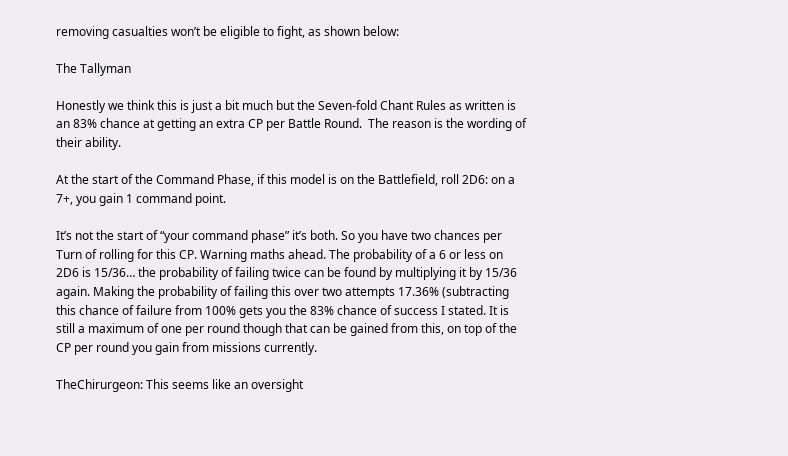removing casualties won’t be eligible to fight, as shown below:

The Tallyman

Honestly we think this is just a bit much but the Seven-fold Chant Rules as written is an 83% chance at getting an extra CP per Battle Round.  The reason is the wording of their ability.

At the start of the Command Phase, if this model is on the Battlefield, roll 2D6: on a 7+, you gain 1 command point.

It’s not the start of “your command phase” it’s both. So you have two chances per Turn of rolling for this CP. Warning maths ahead. The probability of a 6 or less on 2D6 is 15/36… the probability of failing twice can be found by multiplying it by 15/36 again. Making the probability of failing this over two attempts 17.36% (subtracting this chance of failure from 100% gets you the 83% chance of success I stated. It is still a maximum of one per round though that can be gained from this, on top of the CP per round you gain from missions currently.

TheChirurgeon: This seems like an oversight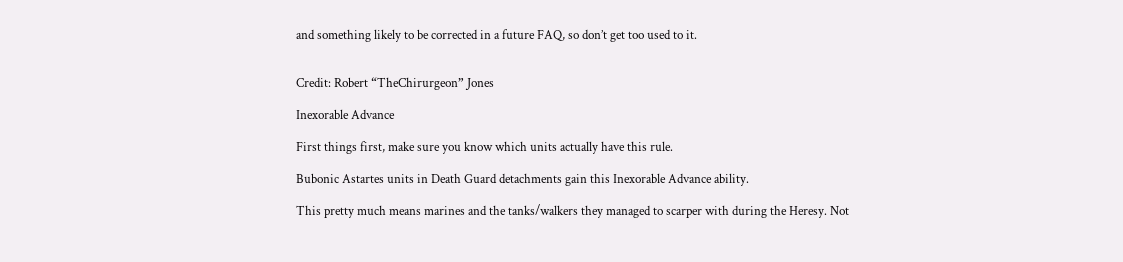and something likely to be corrected in a future FAQ, so don’t get too used to it.


Credit: Robert “TheChirurgeon” Jones

Inexorable Advance

First things first, make sure you know which units actually have this rule.

Bubonic Astartes units in Death Guard detachments gain this Inexorable Advance ability.

This pretty much means marines and the tanks/walkers they managed to scarper with during the Heresy. Not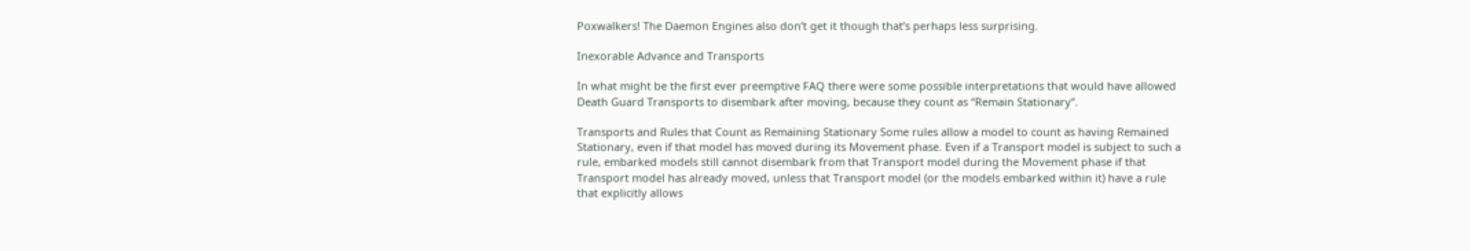Poxwalkers! The Daemon Engines also don’t get it though that’s perhaps less surprising.

Inexorable Advance and Transports

In what might be the first ever preemptive FAQ there were some possible interpretations that would have allowed Death Guard Transports to disembark after moving, because they count as “Remain Stationary”.

Transports and Rules that Count as Remaining Stationary Some rules allow a model to count as having Remained Stationary, even if that model has moved during its Movement phase. Even if a Transport model is subject to such a rule, embarked models still cannot disembark from that Transport model during the Movement phase if that Transport model has already moved, unless that Transport model (or the models embarked within it) have a rule that explicitly allows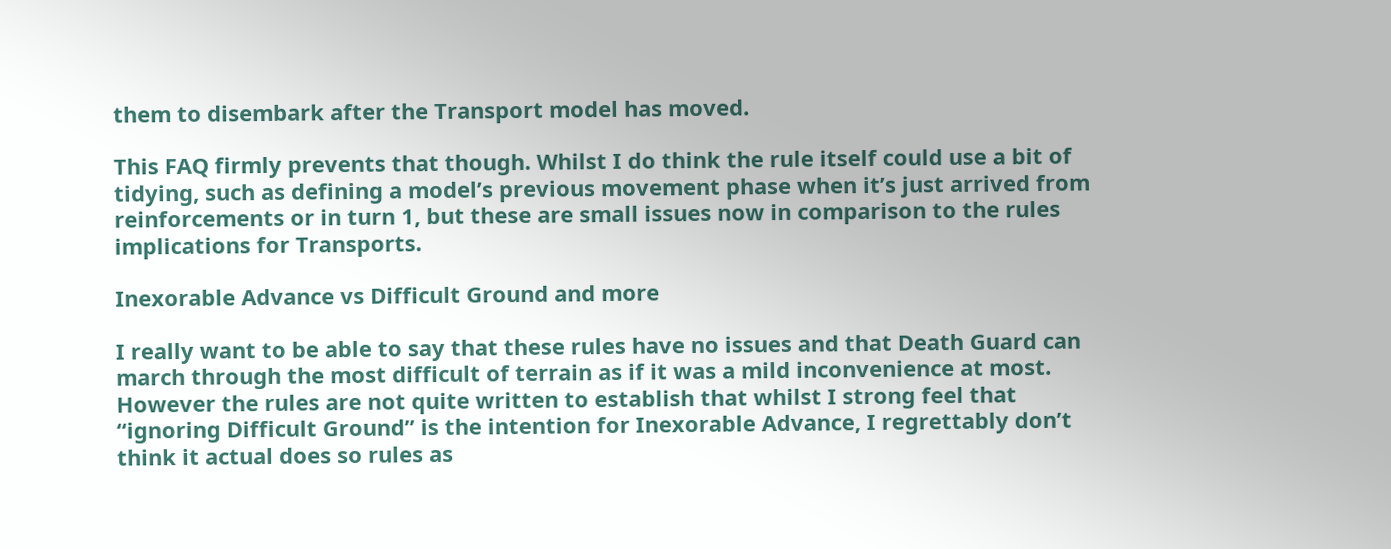them to disembark after the Transport model has moved.

This FAQ firmly prevents that though. Whilst I do think the rule itself could use a bit of tidying, such as defining a model’s previous movement phase when it’s just arrived from reinforcements or in turn 1, but these are small issues now in comparison to the rules implications for Transports.

Inexorable Advance vs Difficult Ground and more

I really want to be able to say that these rules have no issues and that Death Guard can march through the most difficult of terrain as if it was a mild inconvenience at most. However the rules are not quite written to establish that whilst I strong feel that “ignoring Difficult Ground” is the intention for Inexorable Advance, I regrettably don’t think it actual does so rules as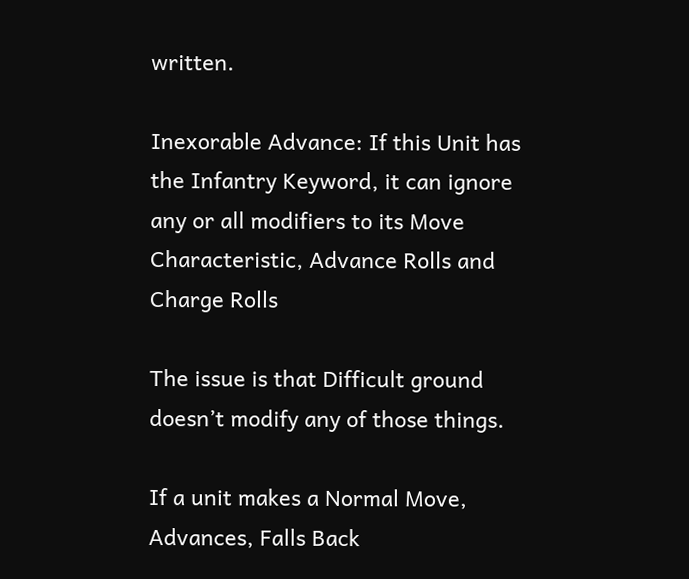written.

Inexorable Advance: If this Unit has the Infantry Keyword, it can ignore any or all modifiers to its Move Characteristic, Advance Rolls and Charge Rolls

The issue is that Difficult ground doesn’t modify any of those things.

If a unit makes a Normal Move, Advances, Falls Back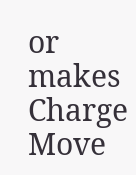or makes Charge Move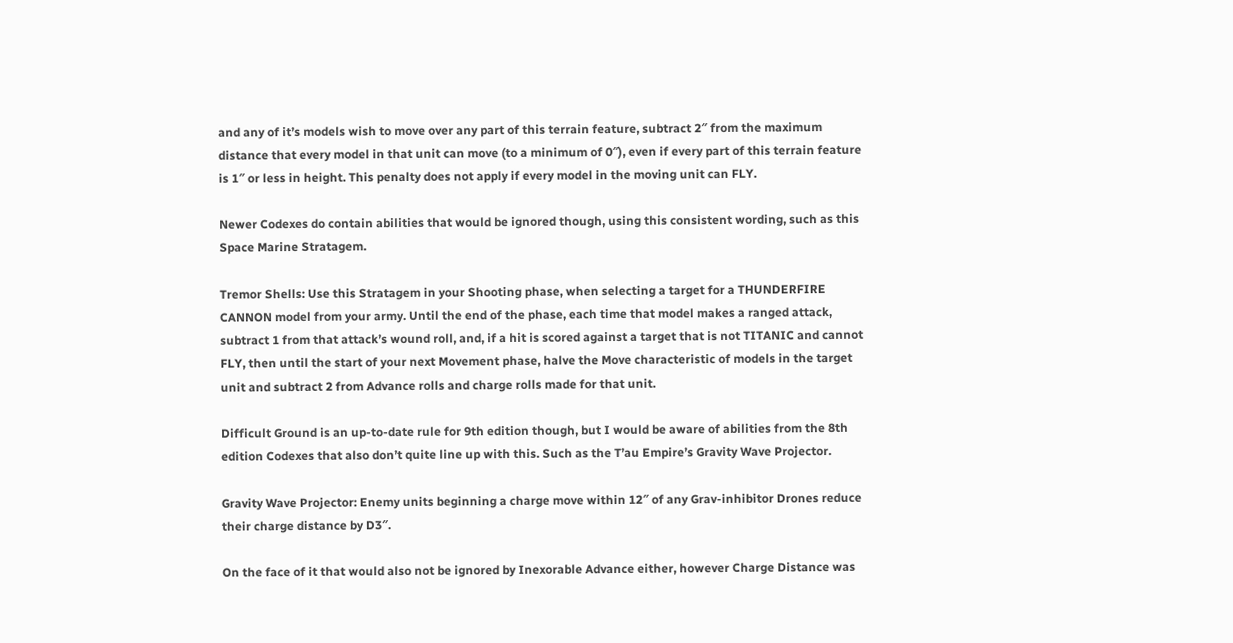and any of it’s models wish to move over any part of this terrain feature, subtract 2″ from the maximum distance that every model in that unit can move (to a minimum of 0″), even if every part of this terrain feature is 1″ or less in height. This penalty does not apply if every model in the moving unit can FLY.

Newer Codexes do contain abilities that would be ignored though, using this consistent wording, such as this Space Marine Stratagem.

Tremor Shells: Use this Stratagem in your Shooting phase, when selecting a target for a THUNDERFIRE CANNON model from your army. Until the end of the phase, each time that model makes a ranged attack, subtract 1 from that attack’s wound roll, and, if a hit is scored against a target that is not TITANIC and cannot FLY, then until the start of your next Movement phase, halve the Move characteristic of models in the target unit and subtract 2 from Advance rolls and charge rolls made for that unit.

Difficult Ground is an up-to-date rule for 9th edition though, but I would be aware of abilities from the 8th edition Codexes that also don’t quite line up with this. Such as the T’au Empire’s Gravity Wave Projector.

Gravity Wave Projector: Enemy units beginning a charge move within 12″ of any Grav-inhibitor Drones reduce their charge distance by D3″.

On the face of it that would also not be ignored by Inexorable Advance either, however Charge Distance was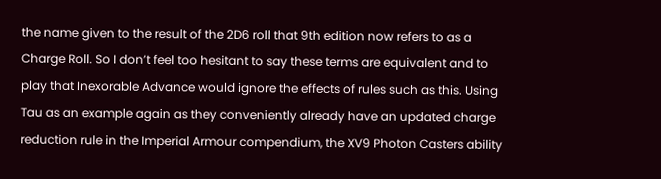the name given to the result of the 2D6 roll that 9th edition now refers to as a Charge Roll. So I don’t feel too hesitant to say these terms are equivalent and to play that Inexorable Advance would ignore the effects of rules such as this. Using Tau as an example again as they conveniently already have an updated charge reduction rule in the Imperial Armour compendium, the XV9 Photon Casters ability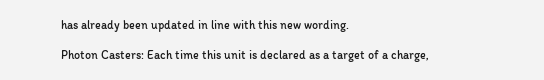has already been updated in line with this new wording.

Photon Casters: Each time this unit is declared as a target of a charge,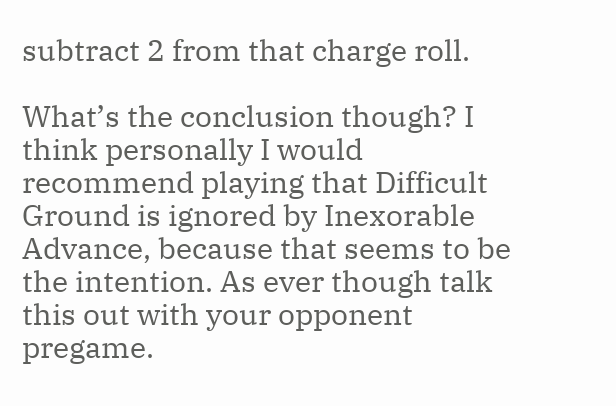subtract 2 from that charge roll.

What’s the conclusion though? I think personally I would recommend playing that Difficult Ground is ignored by Inexorable Advance, because that seems to be the intention. As ever though talk this out with your opponent pregame.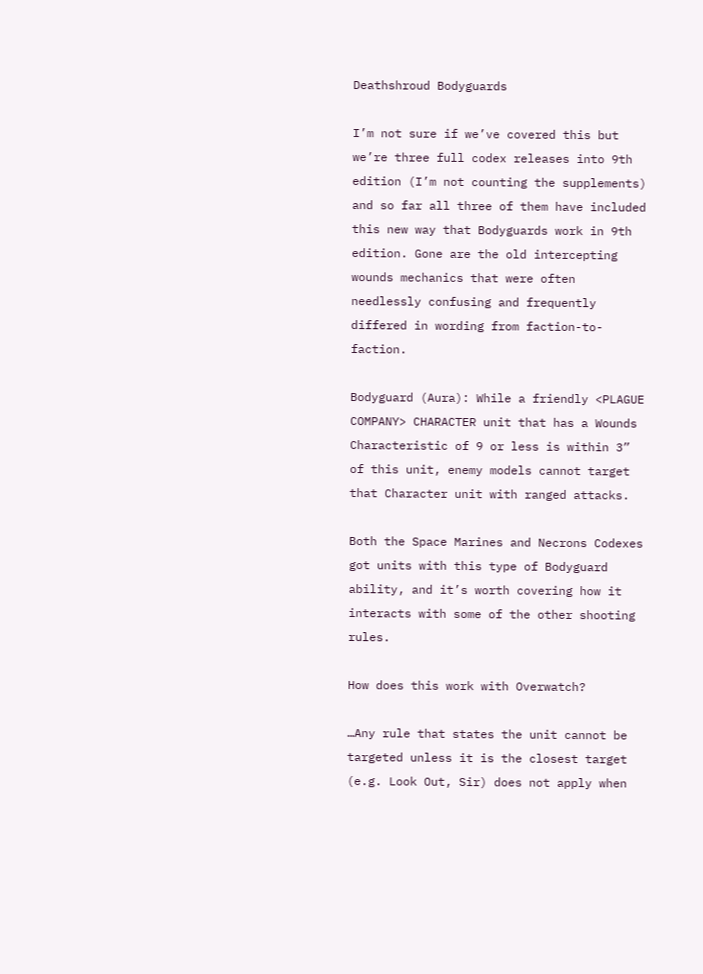Deathshroud Bodyguards

I’m not sure if we’ve covered this but we’re three full codex releases into 9th edition (I’m not counting the supplements) and so far all three of them have included this new way that Bodyguards work in 9th edition. Gone are the old intercepting wounds mechanics that were often needlessly confusing and frequently differed in wording from faction-to-faction.

Bodyguard (Aura): While a friendly <PLAGUE COMPANY> CHARACTER unit that has a Wounds Characteristic of 9 or less is within 3” of this unit, enemy models cannot target that Character unit with ranged attacks.

Both the Space Marines and Necrons Codexes got units with this type of Bodyguard ability, and it’s worth covering how it interacts with some of the other shooting rules.

How does this work with Overwatch?

…Any rule that states the unit cannot be targeted unless it is the closest target (e.g. Look Out, Sir) does not apply when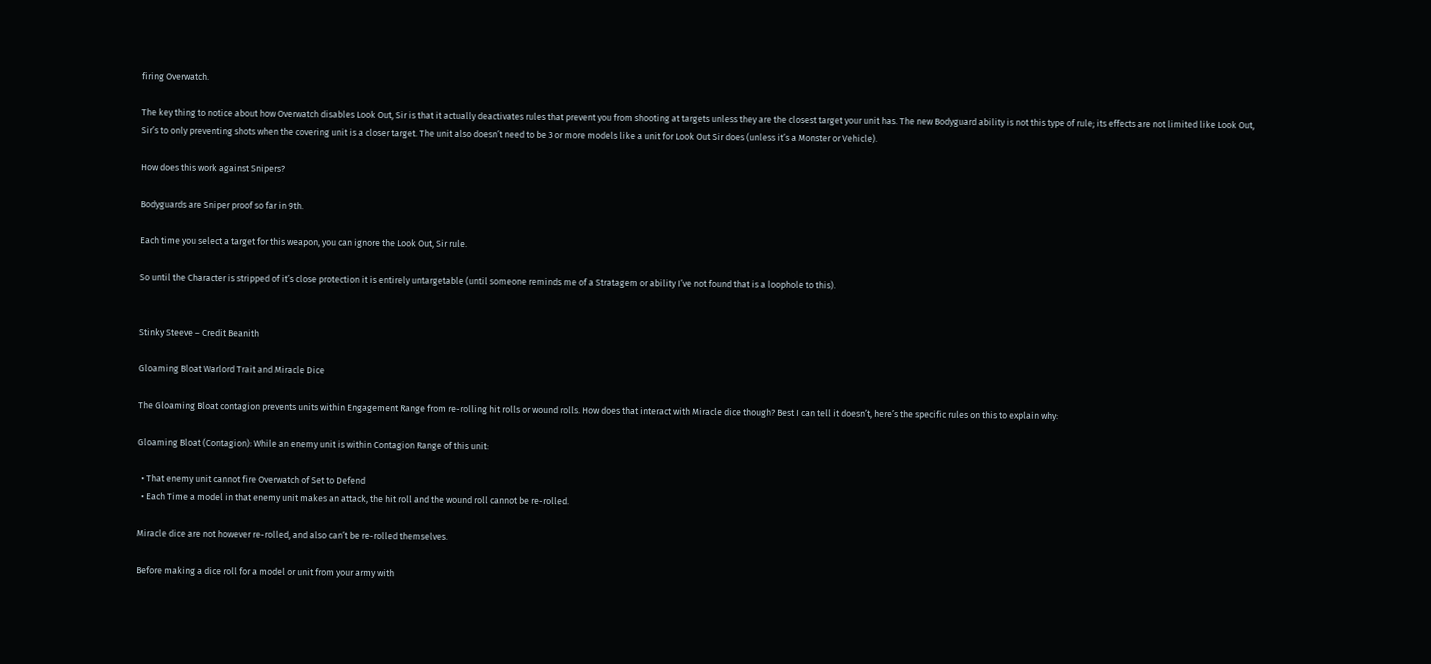firing Overwatch.

The key thing to notice about how Overwatch disables Look Out, Sir is that it actually deactivates rules that prevent you from shooting at targets unless they are the closest target your unit has. The new Bodyguard ability is not this type of rule; its effects are not limited like Look Out, Sir’s to only preventing shots when the covering unit is a closer target. The unit also doesn’t need to be 3 or more models like a unit for Look Out Sir does (unless it’s a Monster or Vehicle).

How does this work against Snipers?

Bodyguards are Sniper proof so far in 9th.

Each time you select a target for this weapon, you can ignore the Look Out, Sir rule.

So until the Character is stripped of it’s close protection it is entirely untargetable (until someone reminds me of a Stratagem or ability I’ve not found that is a loophole to this).


Stinky Steeve – Credit Beanith

Gloaming Bloat Warlord Trait and Miracle Dice

The Gloaming Bloat contagion prevents units within Engagement Range from re-rolling hit rolls or wound rolls. How does that interact with Miracle dice though? Best I can tell it doesn’t, here’s the specific rules on this to explain why:

Gloaming Bloat (Contagion): While an enemy unit is within Contagion Range of this unit:

  • That enemy unit cannot fire Overwatch of Set to Defend
  • Each Time a model in that enemy unit makes an attack, the hit roll and the wound roll cannot be re-rolled.

Miracle dice are not however re-rolled, and also can’t be re-rolled themselves.

Before making a dice roll for a model or unit from your army with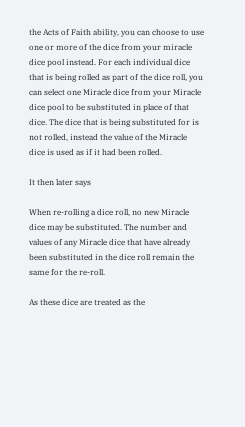the Acts of Faith ability, you can choose to use one or more of the dice from your miracle dice pool instead. For each individual dice that is being rolled as part of the dice roll, you can select one Miracle dice from your Miracle dice pool to be substituted in place of that dice. The dice that is being substituted for is not rolled, instead the value of the Miracle dice is used as if it had been rolled.

It then later says

When re-rolling a dice roll, no new Miracle dice may be substituted. The number and values of any Miracle dice that have already been substituted in the dice roll remain the same for the re-roll.

As these dice are treated as the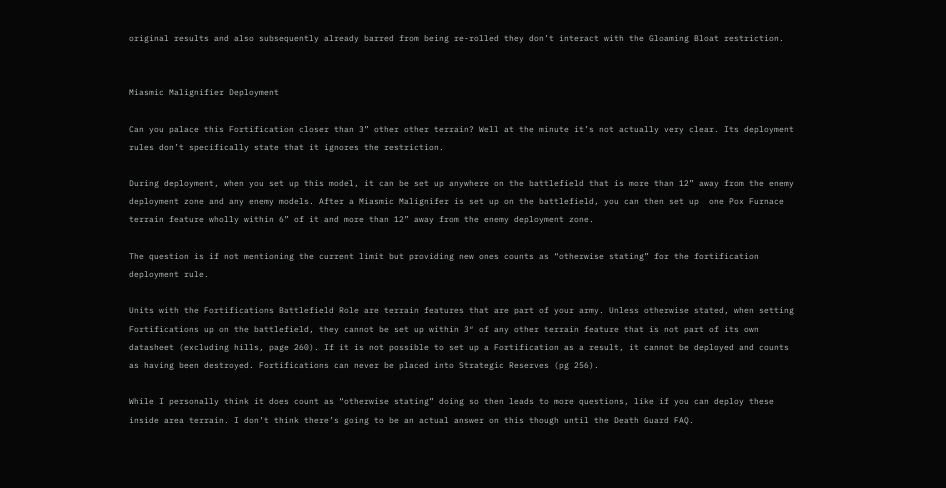original results and also subsequently already barred from being re-rolled they don’t interact with the Gloaming Bloat restriction.


Miasmic Malignifier Deployment

Can you palace this Fortification closer than 3” other other terrain? Well at the minute it’s not actually very clear. Its deployment rules don’t specifically state that it ignores the restriction.

During deployment, when you set up this model, it can be set up anywhere on the battlefield that is more than 12” away from the enemy deployment zone and any enemy models. After a Miasmic Malignifer is set up on the battlefield, you can then set up  one Pox Furnace terrain feature wholly within 6” of it and more than 12” away from the enemy deployment zone.

The question is if not mentioning the current limit but providing new ones counts as “otherwise stating” for the fortification deployment rule.

Units with the Fortifications Battlefield Role are terrain features that are part of your army. Unless otherwise stated, when setting Fortifications up on the battlefield, they cannot be set up within 3″ of any other terrain feature that is not part of its own datasheet (excluding hills, page 260). If it is not possible to set up a Fortification as a result, it cannot be deployed and counts as having been destroyed. Fortifications can never be placed into Strategic Reserves (pg 256).

While I personally think it does count as “otherwise stating” doing so then leads to more questions, like if you can deploy these inside area terrain. I don’t think there’s going to be an actual answer on this though until the Death Guard FAQ.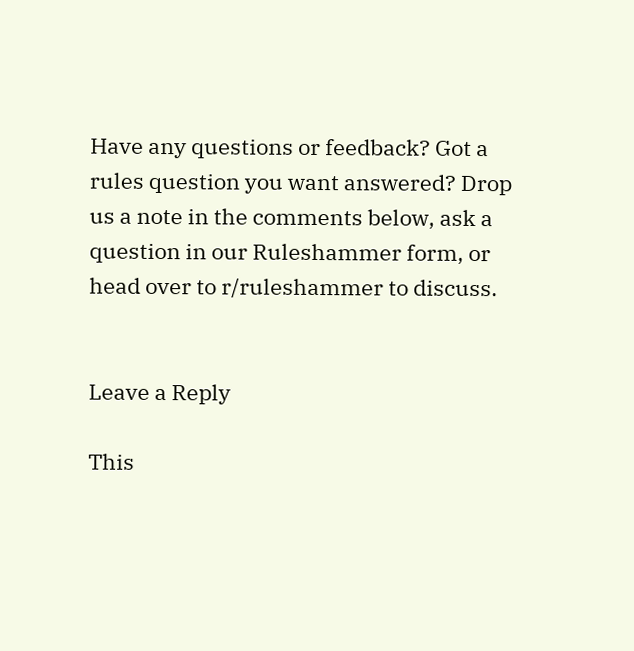Have any questions or feedback? Got a rules question you want answered? Drop us a note in the comments below, ask a question in our Ruleshammer form, or head over to r/ruleshammer to discuss.


Leave a Reply

This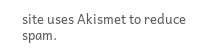site uses Akismet to reduce spam.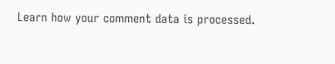Learn how your comment data is processed.